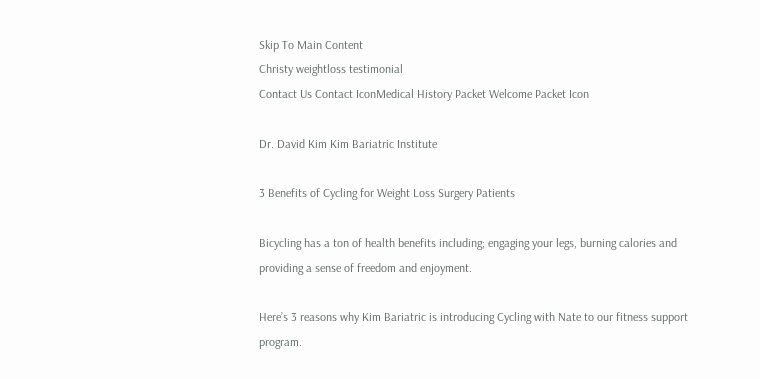Skip To Main Content
Christy weightloss testimonial
Contact Us Contact IconMedical History Packet Welcome Packet Icon

Dr. David Kim Kim Bariatric Institute

3 Benefits of Cycling for Weight Loss Surgery Patients

Bicycling has a ton of health benefits including; engaging your legs, burning calories and providing a sense of freedom and enjoyment.

Here’s 3 reasons why Kim Bariatric is introducing Cycling with Nate to our fitness support program.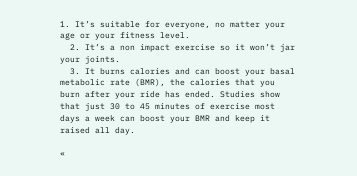1. It’s suitable for everyone, no matter your age or your fitness level.
  2. It’s a non impact exercise so it won’t jar your joints.
  3. It burns calories and can boost your basal metabolic rate (BMR), the calories that you burn after your ride has ended. Studies show that just 30 to 45 minutes of exercise most days a week can boost your BMR and keep it raised all day.

«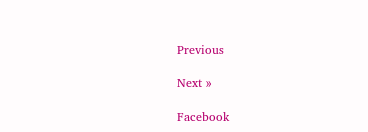Previous

Next »

Facebook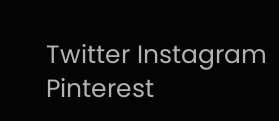Twitter Instagram Pinterest